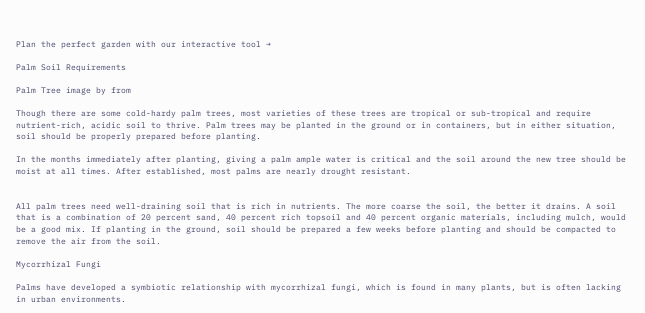Plan the perfect garden with our interactive tool →

Palm Soil Requirements

Palm Tree image by from

Though there are some cold-hardy palm trees, most varieties of these trees are tropical or sub-tropical and require nutrient-rich, acidic soil to thrive. Palm trees may be planted in the ground or in containers, but in either situation, soil should be properly prepared before planting.

In the months immediately after planting, giving a palm ample water is critical and the soil around the new tree should be moist at all times. After established, most palms are nearly drought resistant.


All palm trees need well-draining soil that is rich in nutrients. The more coarse the soil, the better it drains. A soil that is a combination of 20 percent sand, 40 percent rich topsoil and 40 percent organic materials, including mulch, would be a good mix. If planting in the ground, soil should be prepared a few weeks before planting and should be compacted to remove the air from the soil.

Mycorrhizal Fungi

Palms have developed a symbiotic relationship with mycorrhizal fungi, which is found in many plants, but is often lacking in urban environments.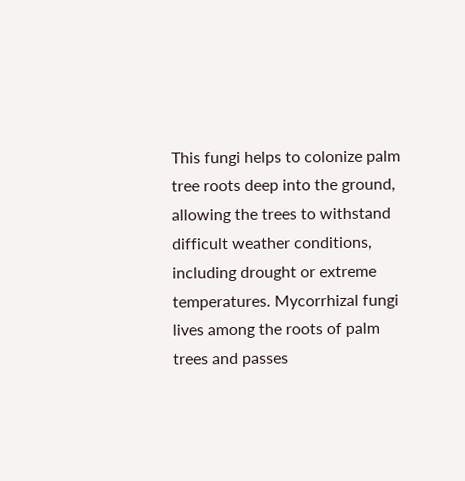This fungi helps to colonize palm tree roots deep into the ground, allowing the trees to withstand difficult weather conditions, including drought or extreme temperatures. Mycorrhizal fungi lives among the roots of palm trees and passes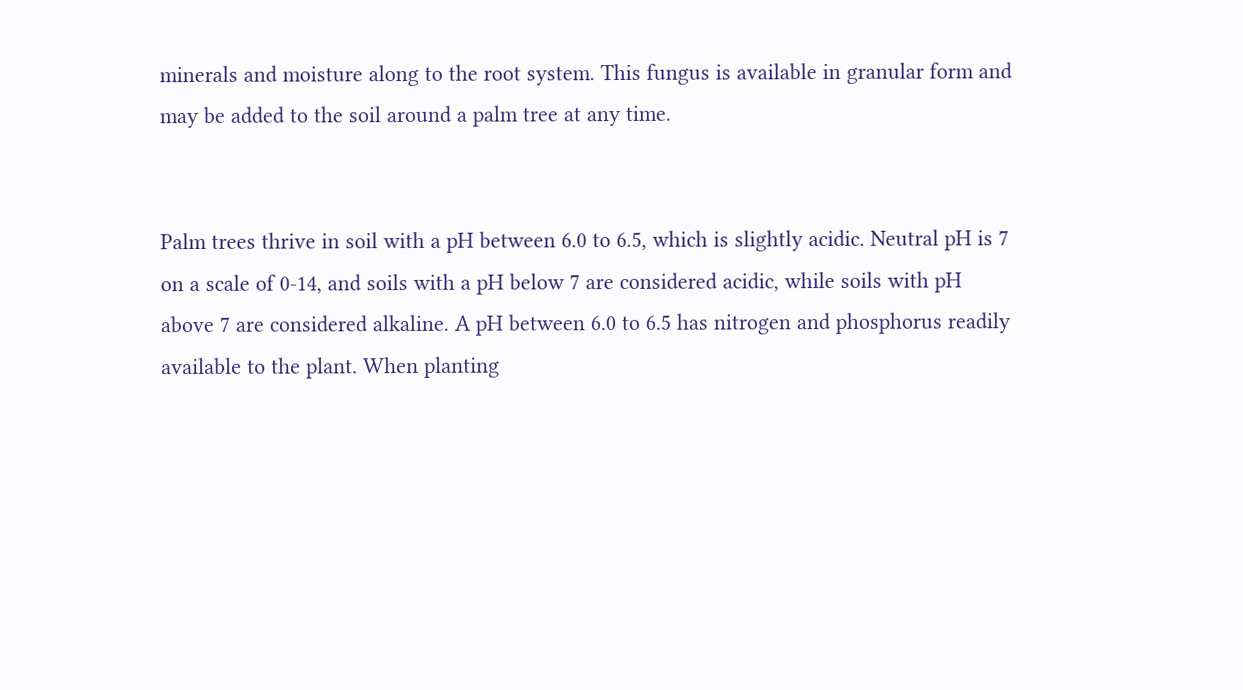minerals and moisture along to the root system. This fungus is available in granular form and may be added to the soil around a palm tree at any time.


Palm trees thrive in soil with a pH between 6.0 to 6.5, which is slightly acidic. Neutral pH is 7 on a scale of 0-14, and soils with a pH below 7 are considered acidic, while soils with pH above 7 are considered alkaline. A pH between 6.0 to 6.5 has nitrogen and phosphorus readily available to the plant. When planting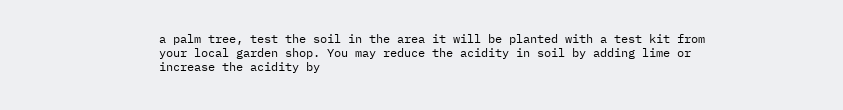a palm tree, test the soil in the area it will be planted with a test kit from your local garden shop. You may reduce the acidity in soil by adding lime or increase the acidity by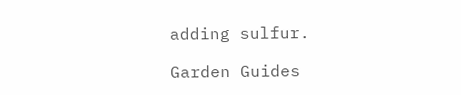adding sulfur.

Garden Guides